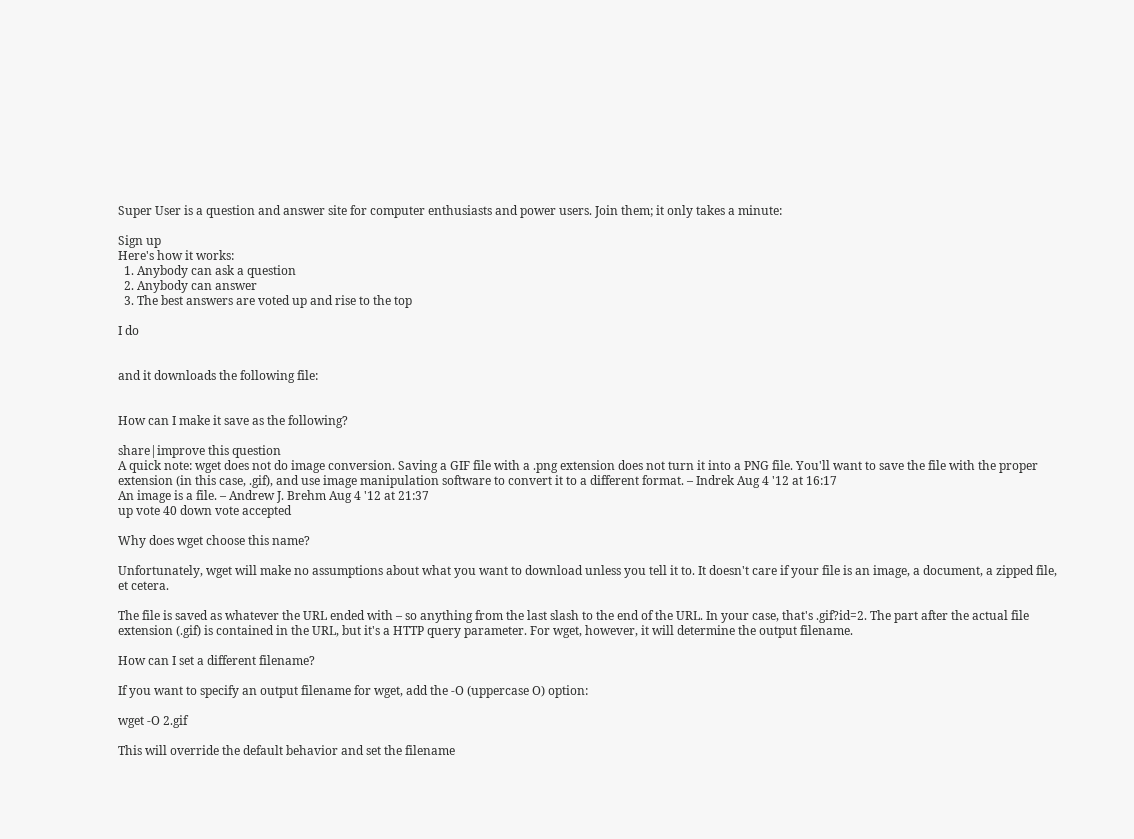Super User is a question and answer site for computer enthusiasts and power users. Join them; it only takes a minute:

Sign up
Here's how it works:
  1. Anybody can ask a question
  2. Anybody can answer
  3. The best answers are voted up and rise to the top

I do


and it downloads the following file:


How can I make it save as the following?

share|improve this question
A quick note: wget does not do image conversion. Saving a GIF file with a .png extension does not turn it into a PNG file. You'll want to save the file with the proper extension (in this case, .gif), and use image manipulation software to convert it to a different format. – Indrek Aug 4 '12 at 16:17
An image is a file. – Andrew J. Brehm Aug 4 '12 at 21:37
up vote 40 down vote accepted

Why does wget choose this name?

Unfortunately, wget will make no assumptions about what you want to download unless you tell it to. It doesn't care if your file is an image, a document, a zipped file, et cetera.

The file is saved as whatever the URL ended with – so anything from the last slash to the end of the URL. In your case, that's .gif?id=2. The part after the actual file extension (.gif) is contained in the URL, but it's a HTTP query parameter. For wget, however, it will determine the output filename.

How can I set a different filename?

If you want to specify an output filename for wget, add the -O (uppercase O) option:

wget -O 2.gif

This will override the default behavior and set the filename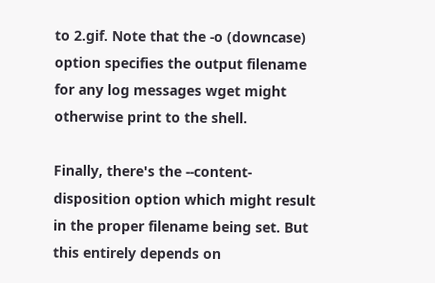to 2.gif. Note that the -o (downcase) option specifies the output filename for any log messages wget might otherwise print to the shell.

Finally, there's the --content-disposition option which might result in the proper filename being set. But this entirely depends on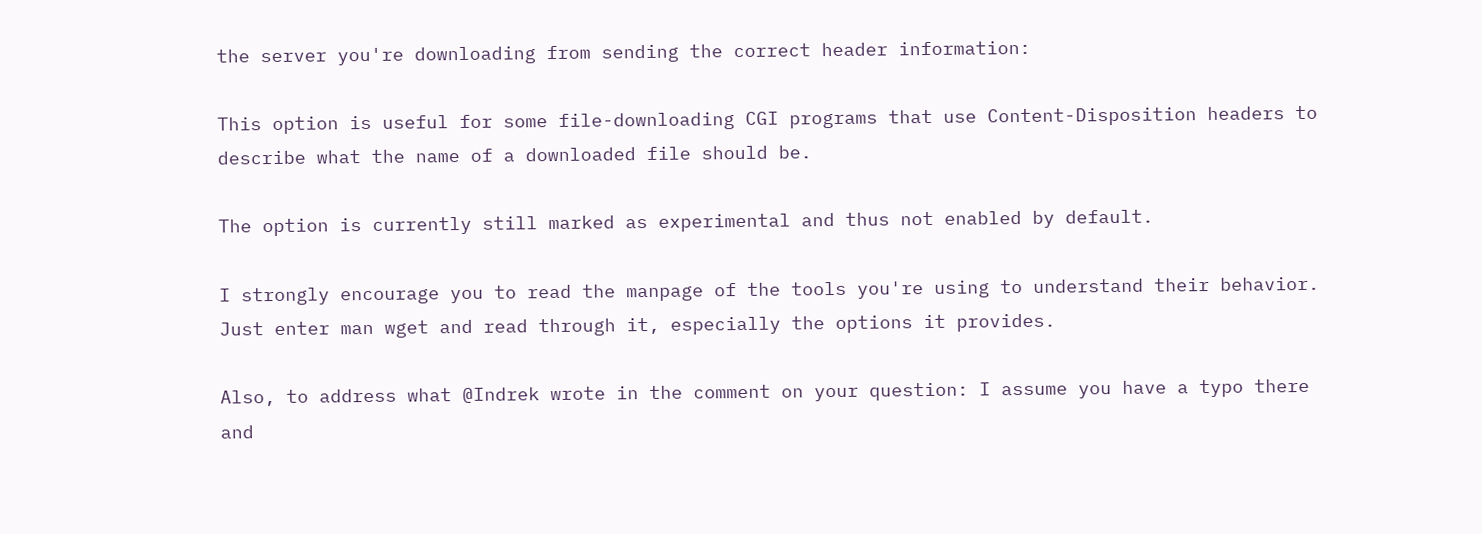the server you're downloading from sending the correct header information:

This option is useful for some file-downloading CGI programs that use Content-Disposition headers to describe what the name of a downloaded file should be.

The option is currently still marked as experimental and thus not enabled by default.

I strongly encourage you to read the manpage of the tools you're using to understand their behavior. Just enter man wget and read through it, especially the options it provides.

Also, to address what @Indrek wrote in the comment on your question: I assume you have a typo there and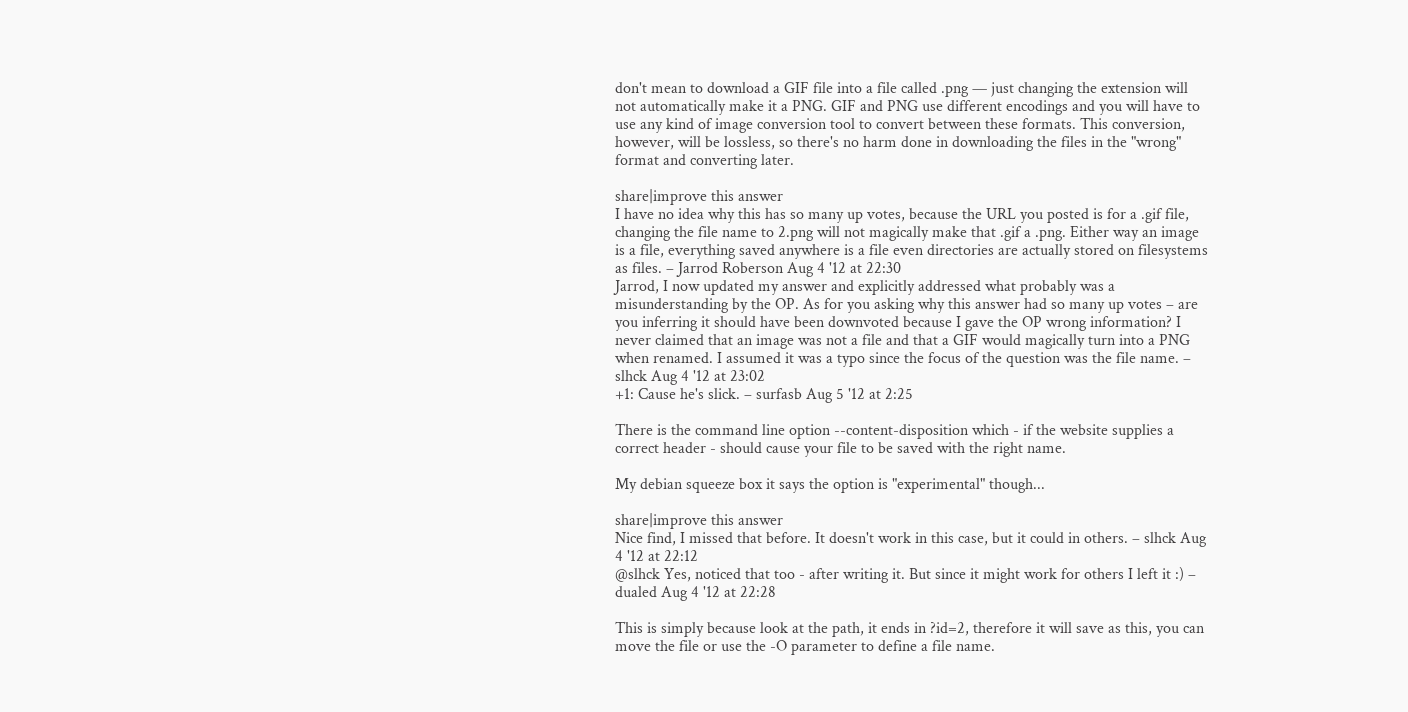don't mean to download a GIF file into a file called .png — just changing the extension will not automatically make it a PNG. GIF and PNG use different encodings and you will have to use any kind of image conversion tool to convert between these formats. This conversion, however, will be lossless, so there's no harm done in downloading the files in the "wrong" format and converting later.

share|improve this answer
I have no idea why this has so many up votes, because the URL you posted is for a .gif file, changing the file name to 2.png will not magically make that .gif a .png. Either way an image is a file, everything saved anywhere is a file even directories are actually stored on filesystems as files. – Jarrod Roberson Aug 4 '12 at 22:30
Jarrod, I now updated my answer and explicitly addressed what probably was a misunderstanding by the OP. As for you asking why this answer had so many up votes – are you inferring it should have been downvoted because I gave the OP wrong information? I never claimed that an image was not a file and that a GIF would magically turn into a PNG when renamed. I assumed it was a typo since the focus of the question was the file name. – slhck Aug 4 '12 at 23:02
+1: Cause he's slick. – surfasb Aug 5 '12 at 2:25

There is the command line option --content-disposition which - if the website supplies a correct header - should cause your file to be saved with the right name.

My debian squeeze box it says the option is "experimental" though...

share|improve this answer
Nice find, I missed that before. It doesn't work in this case, but it could in others. – slhck Aug 4 '12 at 22:12
@slhck Yes, noticed that too - after writing it. But since it might work for others I left it :) – dualed Aug 4 '12 at 22:28

This is simply because look at the path, it ends in ?id=2, therefore it will save as this, you can move the file or use the -O parameter to define a file name.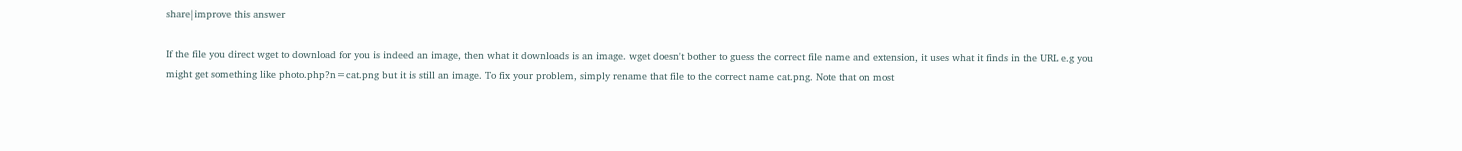share|improve this answer

If the file you direct wget to download for you is indeed an image, then what it downloads is an image. wget doesn't bother to guess the correct file name and extension, it uses what it finds in the URL e.g you might get something like photo.php?n=cat.png but it is still an image. To fix your problem, simply rename that file to the correct name cat.png. Note that on most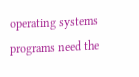operating systems programs need the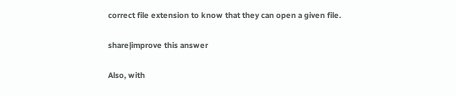correct file extension to know that they can open a given file.

share|improve this answer

Also, with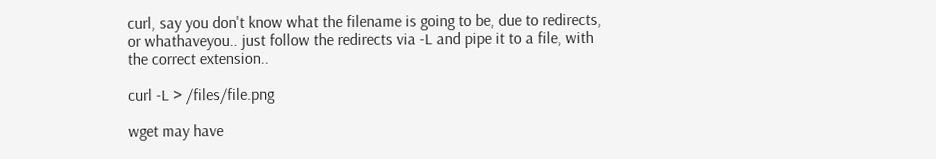curl, say you don't know what the filename is going to be, due to redirects, or whathaveyou.. just follow the redirects via -L and pipe it to a file, with the correct extension..

curl -L > /files/file.png

wget may have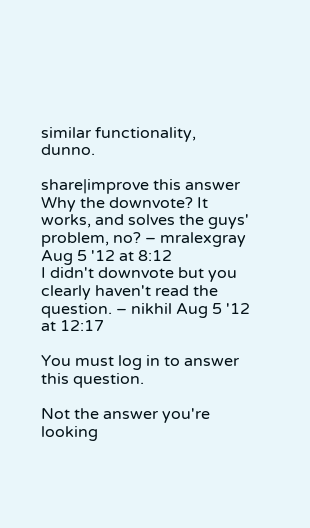similar functionality, dunno.

share|improve this answer
Why the downvote? It works, and solves the guys' problem, no? – mralexgray Aug 5 '12 at 8:12
I didn't downvote but you clearly haven't read the question. – nikhil Aug 5 '12 at 12:17

You must log in to answer this question.

Not the answer you're looking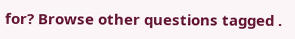for? Browse other questions tagged .